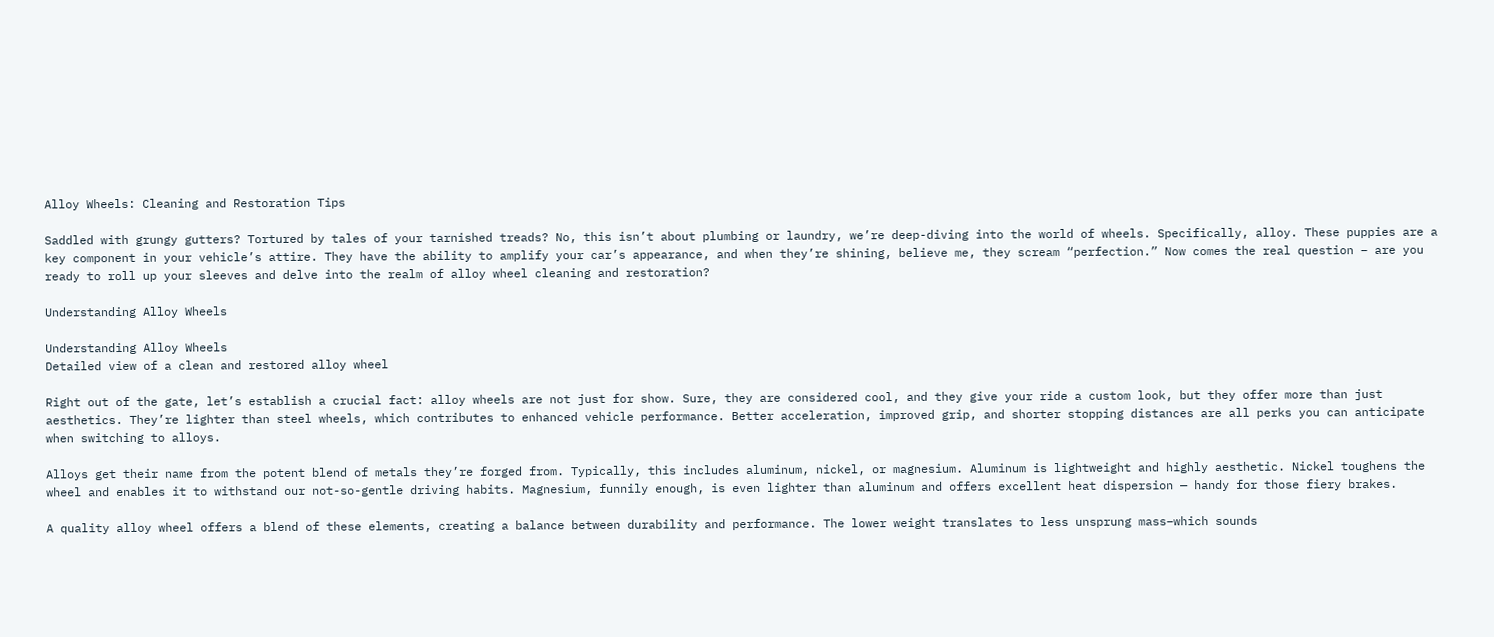Alloy Wheels: Cleaning and Restoration Tips

Saddled with grungy gutters? Tortured by tales of your tarnished treads? No, this isn’t about plumbing or laundry, we’re deep-diving into the world of wheels. Specifically, alloy. These puppies are a key component in your vehicle’s attire. They have the ability to amplify your car’s appearance, and when they’re shining, believe me, they scream “perfection.” Now comes the real question – are you ready to roll up your sleeves and delve into the realm of alloy wheel cleaning and restoration?

Understanding Alloy Wheels

Understanding Alloy Wheels
Detailed view of a clean and restored alloy wheel

Right out of the gate, let’s establish a crucial fact: alloy wheels are not just for show. Sure, they are considered cool, and they give your ride a custom look, but they offer more than just aesthetics. They’re lighter than steel wheels, which contributes to enhanced vehicle performance. Better acceleration, improved grip, and shorter stopping distances are all perks you can anticipate when switching to alloys.

Alloys get their name from the potent blend of metals they’re forged from. Typically, this includes aluminum, nickel, or magnesium. Aluminum is lightweight and highly aesthetic. Nickel toughens the wheel and enables it to withstand our not-so-gentle driving habits. Magnesium, funnily enough, is even lighter than aluminum and offers excellent heat dispersion — handy for those fiery brakes.

A quality alloy wheel offers a blend of these elements, creating a balance between durability and performance. The lower weight translates to less unsprung mass–which sounds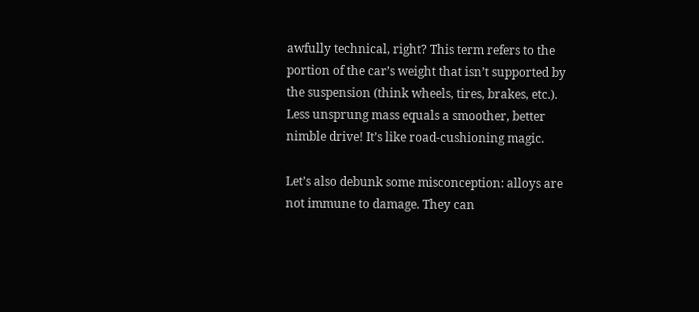awfully technical, right? This term refers to the portion of the car’s weight that isn’t supported by the suspension (think wheels, tires, brakes, etc.). Less unsprung mass equals a smoother, better nimble drive! It’s like road-cushioning magic.

Let’s also debunk some misconception: alloys are not immune to damage. They can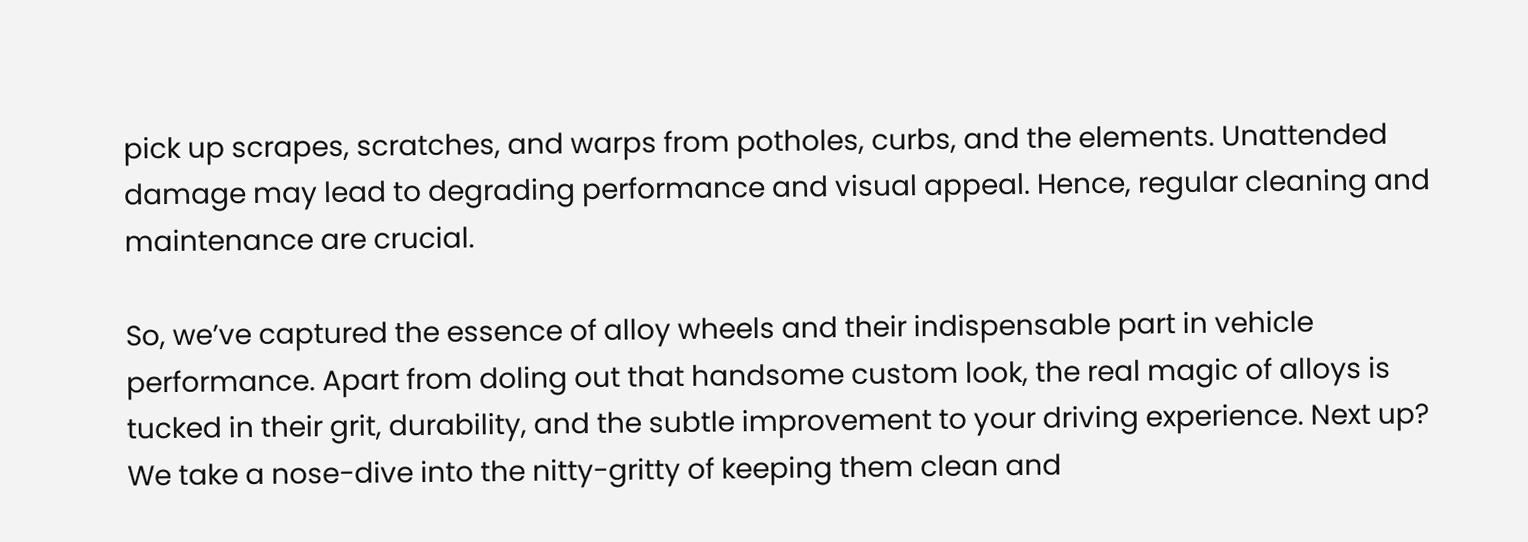pick up scrapes, scratches, and warps from potholes, curbs, and the elements. Unattended damage may lead to degrading performance and visual appeal. Hence, regular cleaning and maintenance are crucial.

So, we’ve captured the essence of alloy wheels and their indispensable part in vehicle performance. Apart from doling out that handsome custom look, the real magic of alloys is tucked in their grit, durability, and the subtle improvement to your driving experience. Next up? We take a nose-dive into the nitty-gritty of keeping them clean and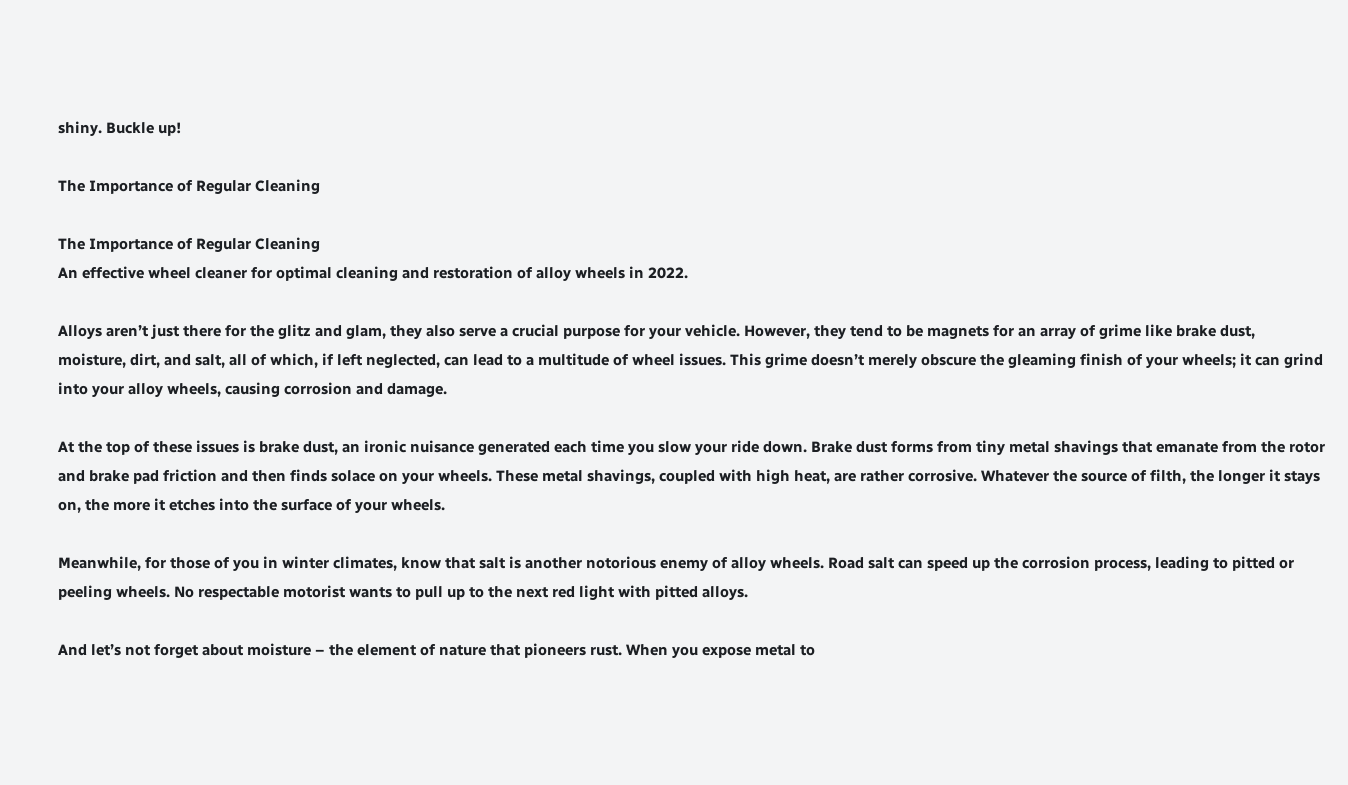shiny. Buckle up!

The Importance of Regular Cleaning

The Importance of Regular Cleaning
An effective wheel cleaner for optimal cleaning and restoration of alloy wheels in 2022.

Alloys aren’t just there for the glitz and glam, they also serve a crucial purpose for your vehicle. However, they tend to be magnets for an array of grime like brake dust, moisture, dirt, and salt, all of which, if left neglected, can lead to a multitude of wheel issues. This grime doesn’t merely obscure the gleaming finish of your wheels; it can grind into your alloy wheels, causing corrosion and damage.

At the top of these issues is brake dust, an ironic nuisance generated each time you slow your ride down. Brake dust forms from tiny metal shavings that emanate from the rotor and brake pad friction and then finds solace on your wheels. These metal shavings, coupled with high heat, are rather corrosive. Whatever the source of filth, the longer it stays on, the more it etches into the surface of your wheels.

Meanwhile, for those of you in winter climates, know that salt is another notorious enemy of alloy wheels. Road salt can speed up the corrosion process, leading to pitted or peeling wheels. No respectable motorist wants to pull up to the next red light with pitted alloys.

And let’s not forget about moisture – the element of nature that pioneers rust. When you expose metal to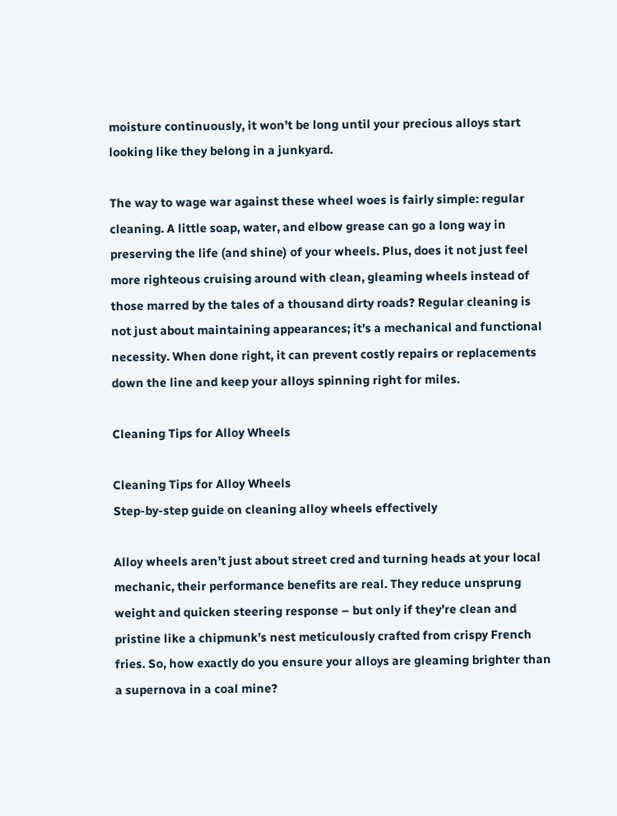moisture continuously, it won’t be long until your precious alloys start looking like they belong in a junkyard.

The way to wage war against these wheel woes is fairly simple: regular cleaning. A little soap, water, and elbow grease can go a long way in preserving the life (and shine) of your wheels. Plus, does it not just feel more righteous cruising around with clean, gleaming wheels instead of those marred by the tales of a thousand dirty roads? Regular cleaning is not just about maintaining appearances; it’s a mechanical and functional necessity. When done right, it can prevent costly repairs or replacements down the line and keep your alloys spinning right for miles.

Cleaning Tips for Alloy Wheels

Cleaning Tips for Alloy Wheels
Step-by-step guide on cleaning alloy wheels effectively

Alloy wheels aren’t just about street cred and turning heads at your local mechanic, their performance benefits are real. They reduce unsprung weight and quicken steering response – but only if they’re clean and pristine like a chipmunk’s nest meticulously crafted from crispy French fries. So, how exactly do you ensure your alloys are gleaming brighter than a supernova in a coal mine?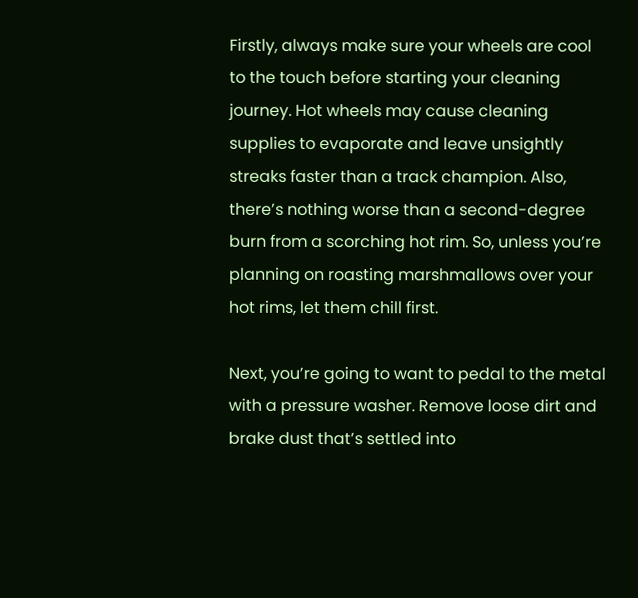Firstly, always make sure your wheels are cool to the touch before starting your cleaning journey. Hot wheels may cause cleaning supplies to evaporate and leave unsightly streaks faster than a track champion. Also, there’s nothing worse than a second-degree burn from a scorching hot rim. So, unless you’re planning on roasting marshmallows over your hot rims, let them chill first.

Next, you’re going to want to pedal to the metal with a pressure washer. Remove loose dirt and brake dust that’s settled into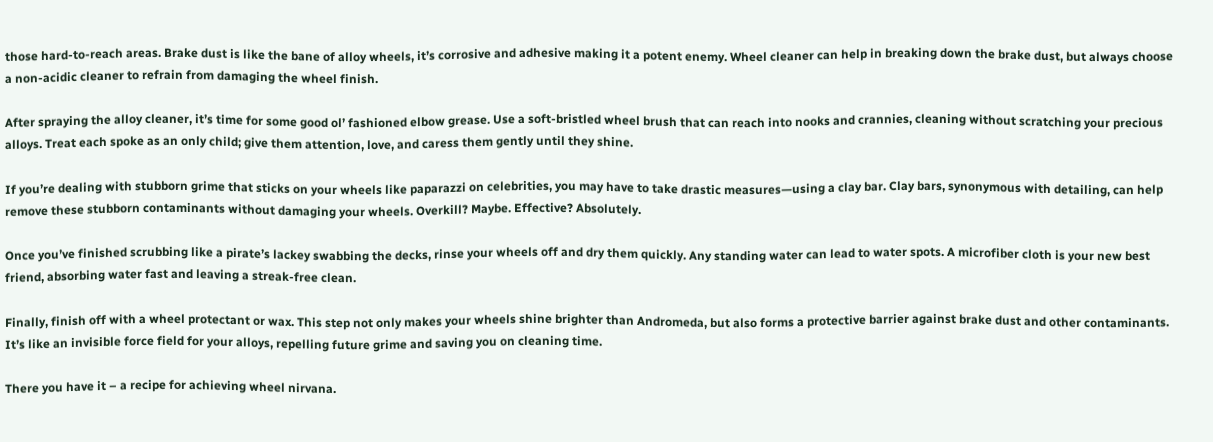those hard-to-reach areas. Brake dust is like the bane of alloy wheels, it’s corrosive and adhesive making it a potent enemy. Wheel cleaner can help in breaking down the brake dust, but always choose a non-acidic cleaner to refrain from damaging the wheel finish.

After spraying the alloy cleaner, it’s time for some good ol’ fashioned elbow grease. Use a soft-bristled wheel brush that can reach into nooks and crannies, cleaning without scratching your precious alloys. Treat each spoke as an only child; give them attention, love, and caress them gently until they shine.

If you’re dealing with stubborn grime that sticks on your wheels like paparazzi on celebrities, you may have to take drastic measures—using a clay bar. Clay bars, synonymous with detailing, can help remove these stubborn contaminants without damaging your wheels. Overkill? Maybe. Effective? Absolutely.

Once you’ve finished scrubbing like a pirate’s lackey swabbing the decks, rinse your wheels off and dry them quickly. Any standing water can lead to water spots. A microfiber cloth is your new best friend, absorbing water fast and leaving a streak-free clean.

Finally, finish off with a wheel protectant or wax. This step not only makes your wheels shine brighter than Andromeda, but also forms a protective barrier against brake dust and other contaminants. It’s like an invisible force field for your alloys, repelling future grime and saving you on cleaning time.

There you have it – a recipe for achieving wheel nirvana.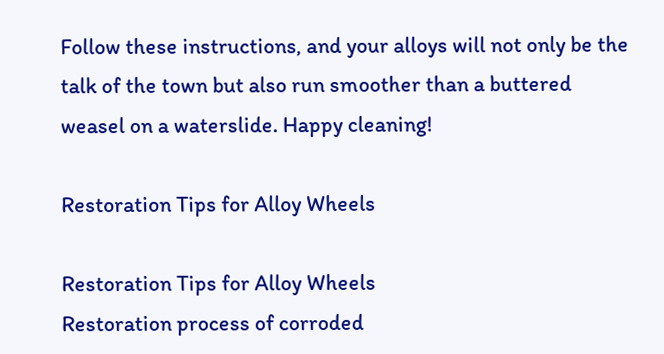Follow these instructions, and your alloys will not only be the talk of the town but also run smoother than a buttered weasel on a waterslide. Happy cleaning!

Restoration Tips for Alloy Wheels

Restoration Tips for Alloy Wheels
Restoration process of corroded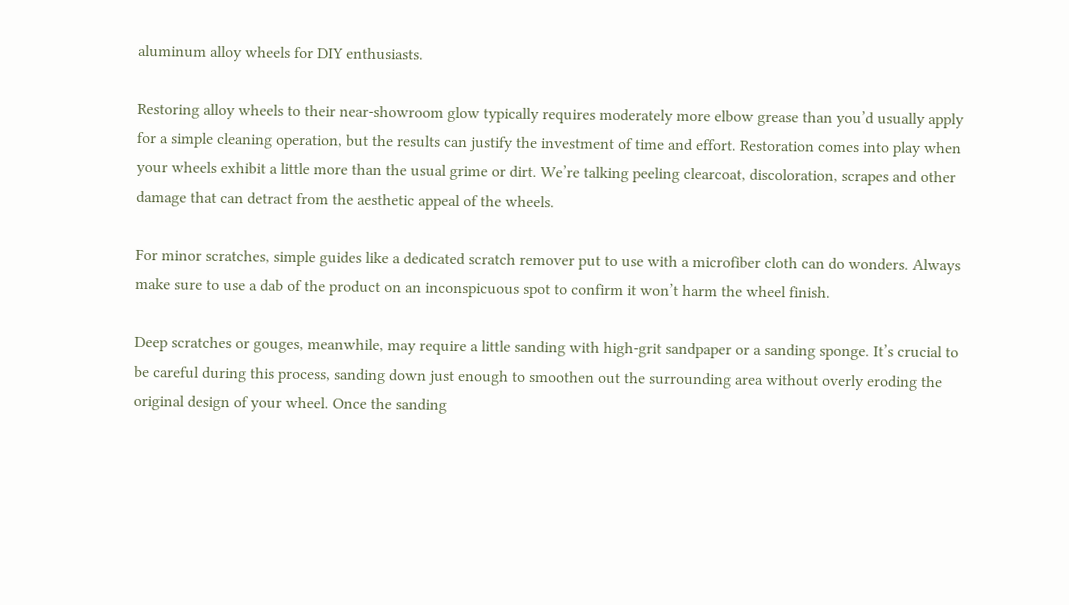aluminum alloy wheels for DIY enthusiasts.

Restoring alloy wheels to their near-showroom glow typically requires moderately more elbow grease than you’d usually apply for a simple cleaning operation, but the results can justify the investment of time and effort. Restoration comes into play when your wheels exhibit a little more than the usual grime or dirt. We’re talking peeling clearcoat, discoloration, scrapes and other damage that can detract from the aesthetic appeal of the wheels.

For minor scratches, simple guides like a dedicated scratch remover put to use with a microfiber cloth can do wonders. Always make sure to use a dab of the product on an inconspicuous spot to confirm it won’t harm the wheel finish.

Deep scratches or gouges, meanwhile, may require a little sanding with high-grit sandpaper or a sanding sponge. It’s crucial to be careful during this process, sanding down just enough to smoothen out the surrounding area without overly eroding the original design of your wheel. Once the sanding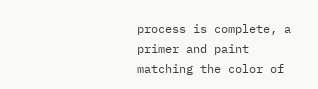process is complete, a primer and paint matching the color of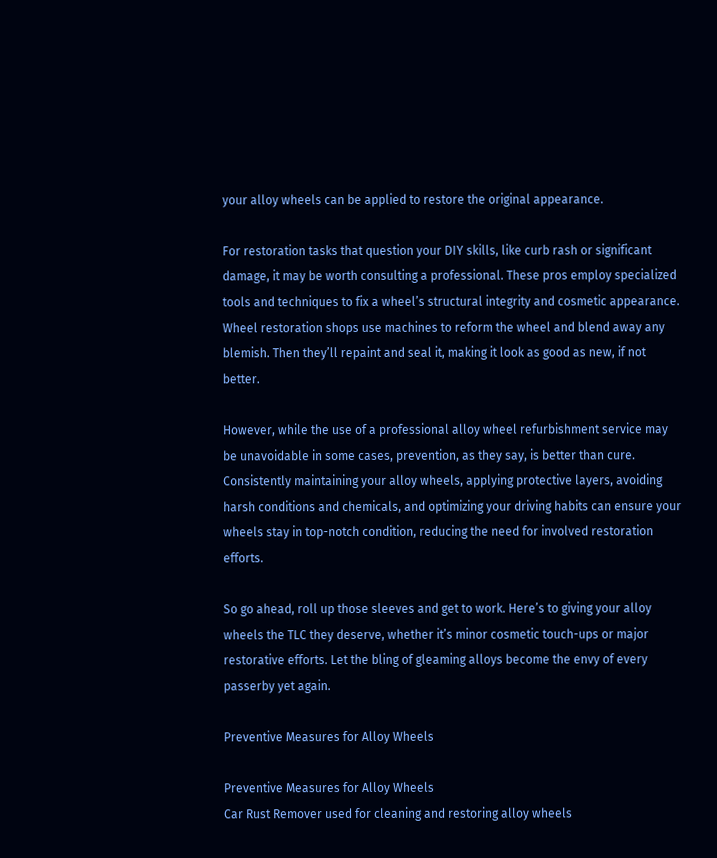your alloy wheels can be applied to restore the original appearance.

For restoration tasks that question your DIY skills, like curb rash or significant damage, it may be worth consulting a professional. These pros employ specialized tools and techniques to fix a wheel’s structural integrity and cosmetic appearance. Wheel restoration shops use machines to reform the wheel and blend away any blemish. Then they’ll repaint and seal it, making it look as good as new, if not better.

However, while the use of a professional alloy wheel refurbishment service may be unavoidable in some cases, prevention, as they say, is better than cure. Consistently maintaining your alloy wheels, applying protective layers, avoiding harsh conditions and chemicals, and optimizing your driving habits can ensure your wheels stay in top-notch condition, reducing the need for involved restoration efforts.

So go ahead, roll up those sleeves and get to work. Here’s to giving your alloy wheels the TLC they deserve, whether it’s minor cosmetic touch-ups or major restorative efforts. Let the bling of gleaming alloys become the envy of every passerby yet again.

Preventive Measures for Alloy Wheels

Preventive Measures for Alloy Wheels
Car Rust Remover used for cleaning and restoring alloy wheels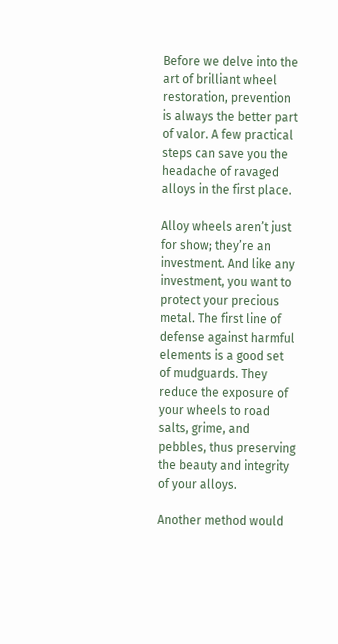Before we delve into the art of brilliant wheel restoration, prevention is always the better part of valor. A few practical steps can save you the headache of ravaged alloys in the first place.

Alloy wheels aren’t just for show; they’re an investment. And like any investment, you want to protect your precious metal. The first line of defense against harmful elements is a good set of mudguards. They reduce the exposure of your wheels to road salts, grime, and pebbles, thus preserving the beauty and integrity of your alloys.

Another method would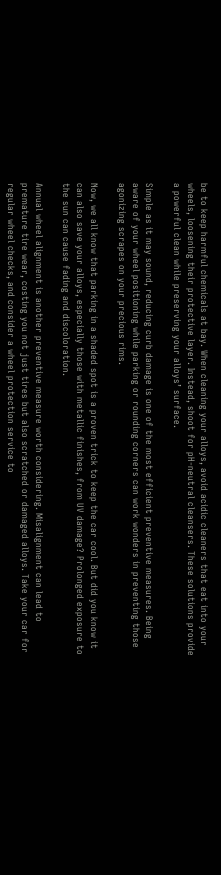be to keep harmful chemicals at bay. When cleaning your alloys, avoid acidic cleaners that eat into your wheels, loosening their protective layer. Instead, shoot for pH-neutral cleansers. These solutions provide a powerful clean while preserving your alloys’ surface.

Simple as it may sound, reducing curb damage is one of the most efficient preventive measures. Being aware of your wheel positioning while parking or rounding corners can work wonders in preventing those agonizing scrapes on your precious rims.

Now, we all know that parking in a shaded spot is a proven trick to keep the car cool. But did you know it can also save your alloys, especially those with metallic finishes, from UV damage? Prolonged exposure to the sun can cause fading and discoloration.

Annual wheel alignment is another preventive measure worth considering. Misalignment can lead to premature tire wear, costing you not just tires but also scratched or damaged alloys. Take your car for regular wheel checks, and consider a wheel protection service to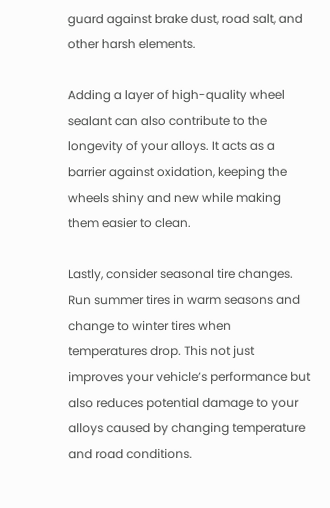guard against brake dust, road salt, and other harsh elements.

Adding a layer of high-quality wheel sealant can also contribute to the longevity of your alloys. It acts as a barrier against oxidation, keeping the wheels shiny and new while making them easier to clean.

Lastly, consider seasonal tire changes. Run summer tires in warm seasons and change to winter tires when temperatures drop. This not just improves your vehicle’s performance but also reduces potential damage to your alloys caused by changing temperature and road conditions.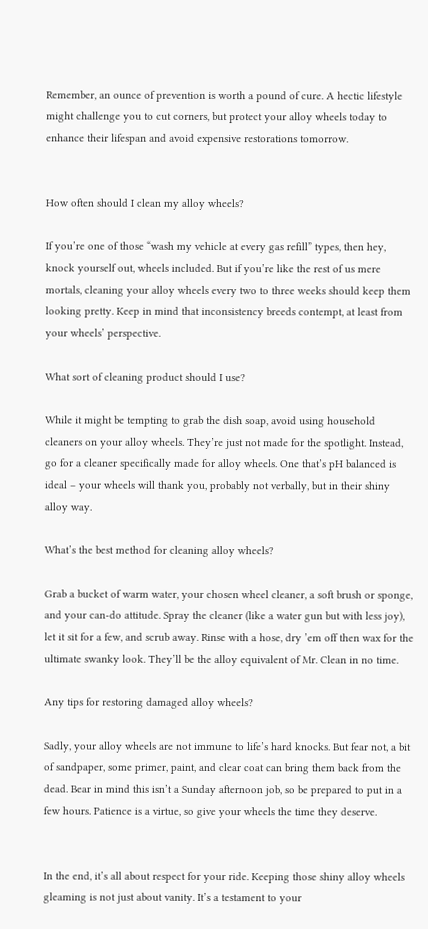Remember, an ounce of prevention is worth a pound of cure. A hectic lifestyle might challenge you to cut corners, but protect your alloy wheels today to enhance their lifespan and avoid expensive restorations tomorrow.


How often should I clean my alloy wheels?

If you’re one of those “wash my vehicle at every gas refill” types, then hey, knock yourself out, wheels included. But if you’re like the rest of us mere mortals, cleaning your alloy wheels every two to three weeks should keep them looking pretty. Keep in mind that inconsistency breeds contempt, at least from your wheels’ perspective.

What sort of cleaning product should I use?

While it might be tempting to grab the dish soap, avoid using household cleaners on your alloy wheels. They’re just not made for the spotlight. Instead, go for a cleaner specifically made for alloy wheels. One that’s pH balanced is ideal – your wheels will thank you, probably not verbally, but in their shiny alloy way.

What’s the best method for cleaning alloy wheels?

Grab a bucket of warm water, your chosen wheel cleaner, a soft brush or sponge, and your can-do attitude. Spray the cleaner (like a water gun but with less joy), let it sit for a few, and scrub away. Rinse with a hose, dry ’em off then wax for the ultimate swanky look. They’ll be the alloy equivalent of Mr. Clean in no time.

Any tips for restoring damaged alloy wheels?

Sadly, your alloy wheels are not immune to life’s hard knocks. But fear not, a bit of sandpaper, some primer, paint, and clear coat can bring them back from the dead. Bear in mind this isn’t a Sunday afternoon job, so be prepared to put in a few hours. Patience is a virtue, so give your wheels the time they deserve.


In the end, it’s all about respect for your ride. Keeping those shiny alloy wheels gleaming is not just about vanity. It’s a testament to your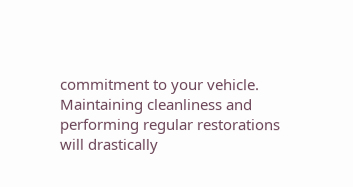commitment to your vehicle. Maintaining cleanliness and performing regular restorations will drastically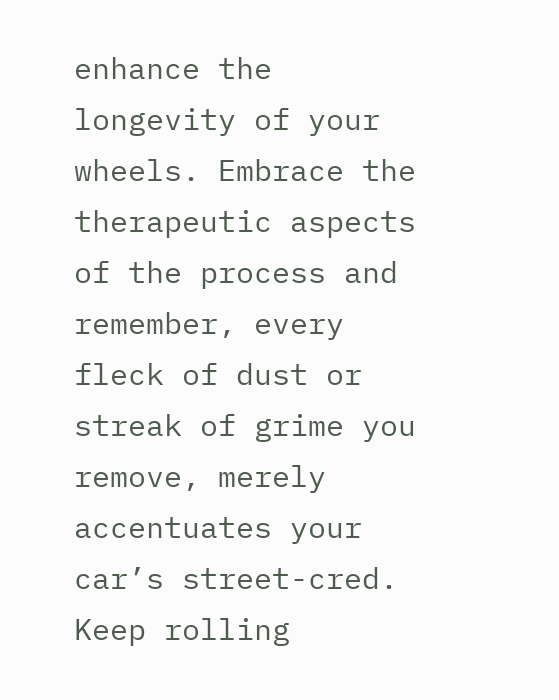enhance the longevity of your wheels. Embrace the therapeutic aspects of the process and remember, every fleck of dust or streak of grime you remove, merely accentuates your car’s street-cred. Keep rolling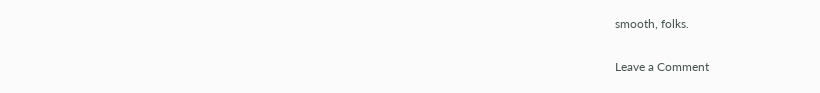smooth, folks.

Leave a Comment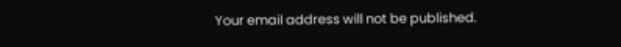Your email address will not be published.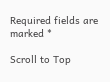Required fields are marked *

Scroll to Top